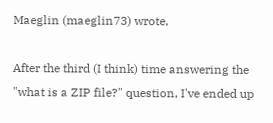Maeglin (maeglin73) wrote,

After the third (I think) time answering the "what is a ZIP file?" question, I've ended up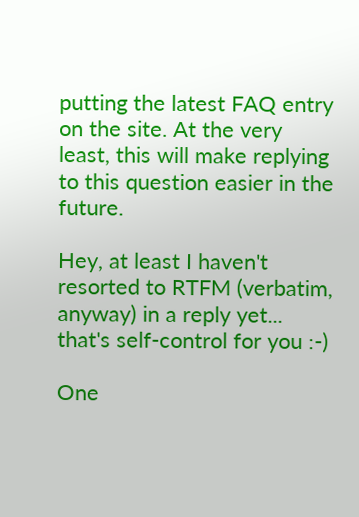putting the latest FAQ entry on the site. At the very least, this will make replying to this question easier in the future.

Hey, at least I haven't resorted to RTFM (verbatim, anyway) in a reply yet... that's self-control for you :-)

One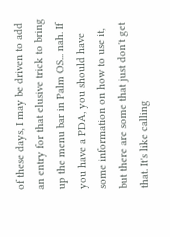of these days, I may be driven to add an entry for that elusive trick to bring up the menu bar in Palm OS... nah. If you have a PDA, you should have some information on how to use it, but there are some that just don't get that. It's like calling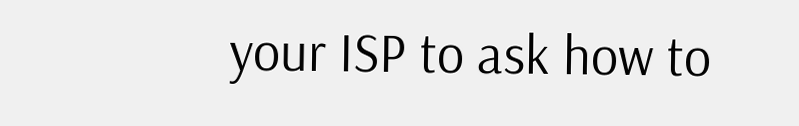your ISP to ask how to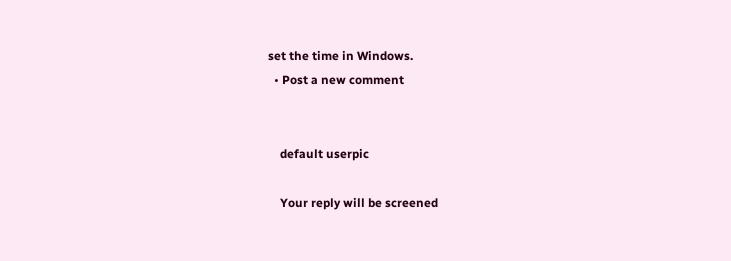set the time in Windows.
  • Post a new comment


    default userpic

    Your reply will be screened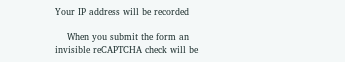Your IP address will be recorded

    When you submit the form an invisible reCAPTCHA check will be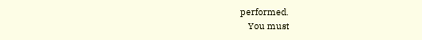performed.
    You must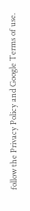follow the Privacy Policy and Google Terms of use.